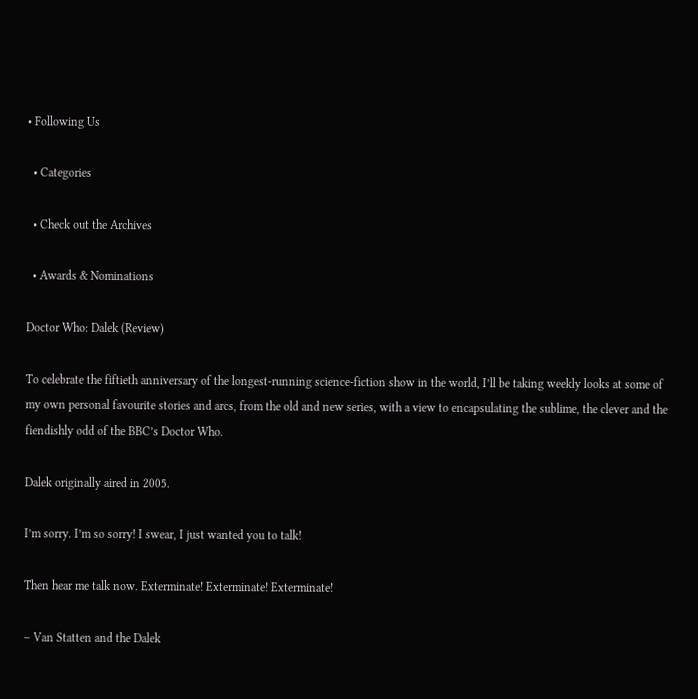• Following Us

  • Categories

  • Check out the Archives

  • Awards & Nominations

Doctor Who: Dalek (Review)

To celebrate the fiftieth anniversary of the longest-running science-fiction show in the world, I’ll be taking weekly looks at some of my own personal favourite stories and arcs, from the old and new series, with a view to encapsulating the sublime, the clever and the fiendishly odd of the BBC’s Doctor Who.

Dalek originally aired in 2005.

I’m sorry. I’m so sorry! I swear, I just wanted you to talk!

Then hear me talk now. Exterminate! Exterminate! Exterminate!

– Van Statten and the Dalek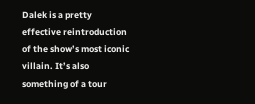Dalek is a pretty effective reintroduction of the show’s most iconic villain. It’s also something of a tour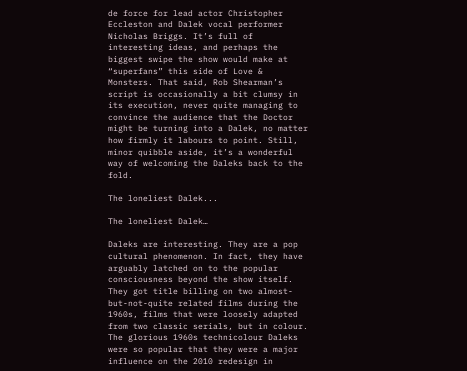de force for lead actor Christopher Eccleston and Dalek vocal performer Nicholas Briggs. It’s full of interesting ideas, and perhaps the biggest swipe the show would make at “superfans” this side of Love & Monsters. That said, Rob Shearman’s script is occasionally a bit clumsy in its execution, never quite managing to convince the audience that the Doctor might be turning into a Dalek, no matter how firmly it labours to point. Still, minor quibble aside, it’s a wonderful way of welcoming the Daleks back to the fold.

The loneliest Dalek...

The loneliest Dalek…

Daleks are interesting. They are a pop cultural phenomenon. In fact, they have arguably latched on to the popular consciousness beyond the show itself. They got title billing on two almost-but-not-quite related films during the 1960s, films that were loosely adapted from two classic serials, but in colour. The glorious 1960s technicolour Daleks were so popular that they were a major influence on the 2010 redesign in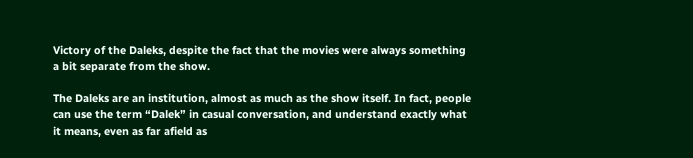Victory of the Daleks, despite the fact that the movies were always something a bit separate from the show.

The Daleks are an institution, almost as much as the show itself. In fact, people can use the term “Dalek” in casual conversation, and understand exactly what it means, even as far afield as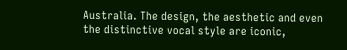Australia. The design, the aesthetic and even the distinctive vocal style are iconic,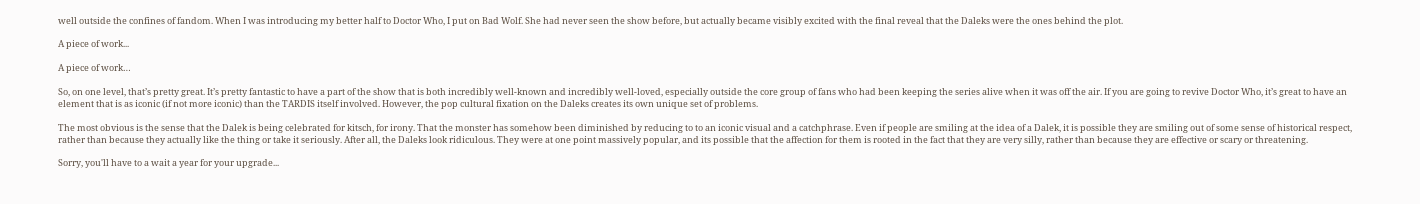well outside the confines of fandom. When I was introducing my better half to Doctor Who, I put on Bad Wolf. She had never seen the show before, but actually became visibly excited with the final reveal that the Daleks were the ones behind the plot.

A piece of work...

A piece of work…

So, on one level, that’s pretty great. It’s pretty fantastic to have a part of the show that is both incredibly well-known and incredibly well-loved, especially outside the core group of fans who had been keeping the series alive when it was off the air. If you are going to revive Doctor Who, it’s great to have an element that is as iconic (if not more iconic) than the TARDIS itself involved. However, the pop cultural fixation on the Daleks creates its own unique set of problems.

The most obvious is the sense that the Dalek is being celebrated for kitsch, for irony. That the monster has somehow been diminished by reducing to to an iconic visual and a catchphrase. Even if people are smiling at the idea of a Dalek, it is possible they are smiling out of some sense of historical respect, rather than because they actually like the thing or take it seriously. After all, the Daleks look ridiculous. They were at one point massively popular, and its possible that the affection for them is rooted in the fact that they are very silly, rather than because they are effective or scary or threatening.

Sorry, you'll have to a wait a year for your upgrade...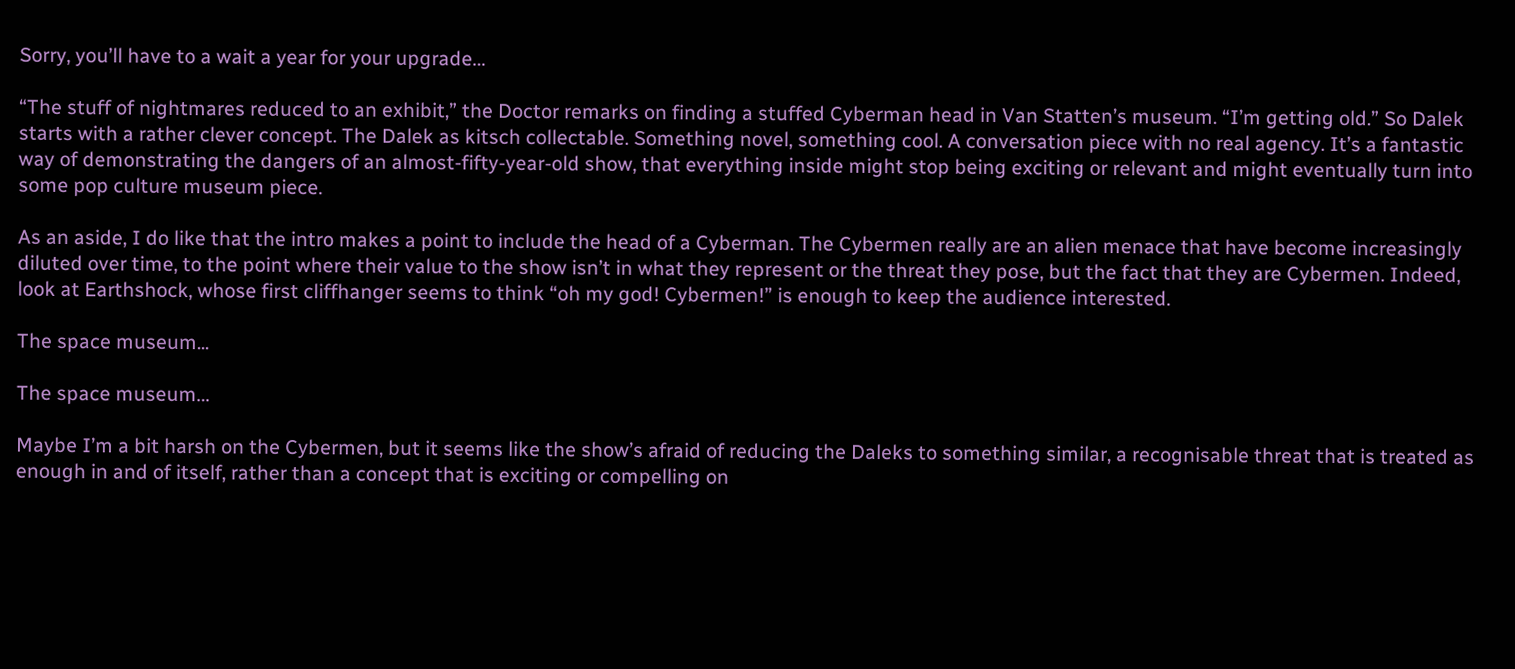Sorry, you’ll have to a wait a year for your upgrade…

“The stuff of nightmares reduced to an exhibit,” the Doctor remarks on finding a stuffed Cyberman head in Van Statten’s museum. “I’m getting old.” So Dalek starts with a rather clever concept. The Dalek as kitsch collectable. Something novel, something cool. A conversation piece with no real agency. It’s a fantastic way of demonstrating the dangers of an almost-fifty-year-old show, that everything inside might stop being exciting or relevant and might eventually turn into some pop culture museum piece.

As an aside, I do like that the intro makes a point to include the head of a Cyberman. The Cybermen really are an alien menace that have become increasingly diluted over time, to the point where their value to the show isn’t in what they represent or the threat they pose, but the fact that they are Cybermen. Indeed, look at Earthshock, whose first cliffhanger seems to think “oh my god! Cybermen!” is enough to keep the audience interested.

The space museum...

The space museum…

Maybe I’m a bit harsh on the Cybermen, but it seems like the show’s afraid of reducing the Daleks to something similar, a recognisable threat that is treated as enough in and of itself, rather than a concept that is exciting or compelling on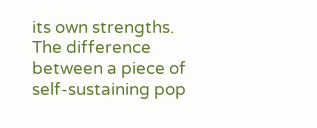its own strengths. The difference between a piece of self-sustaining pop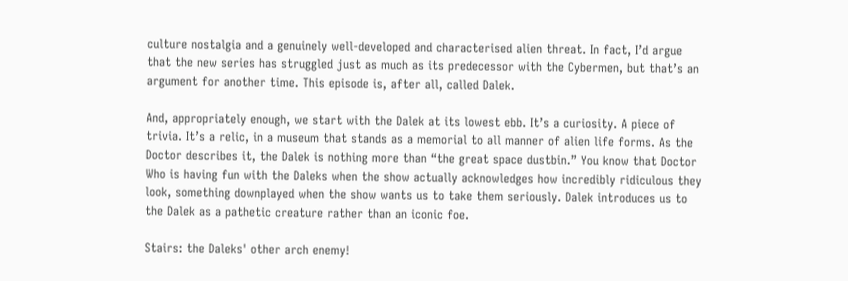culture nostalgia and a genuinely well-developed and characterised alien threat. In fact, I’d argue that the new series has struggled just as much as its predecessor with the Cybermen, but that’s an argument for another time. This episode is, after all, called Dalek.

And, appropriately enough, we start with the Dalek at its lowest ebb. It’s a curiosity. A piece of trivia. It’s a relic, in a museum that stands as a memorial to all manner of alien life forms. As the Doctor describes it, the Dalek is nothing more than “the great space dustbin.” You know that Doctor Who is having fun with the Daleks when the show actually acknowledges how incredibly ridiculous they look, something downplayed when the show wants us to take them seriously. Dalek introduces us to the Dalek as a pathetic creature rather than an iconic foe.

Stairs: the Daleks' other arch enemy!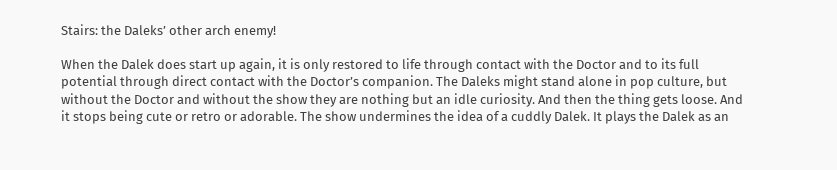Stairs: the Daleks’ other arch enemy!

When the Dalek does start up again, it is only restored to life through contact with the Doctor and to its full potential through direct contact with the Doctor’s companion. The Daleks might stand alone in pop culture, but without the Doctor and without the show they are nothing but an idle curiosity. And then the thing gets loose. And it stops being cute or retro or adorable. The show undermines the idea of a cuddly Dalek. It plays the Dalek as an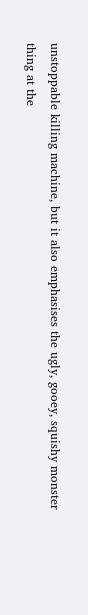unstoppable killing machine, but it also emphasises the ugly, gooey, squishy monster thing at the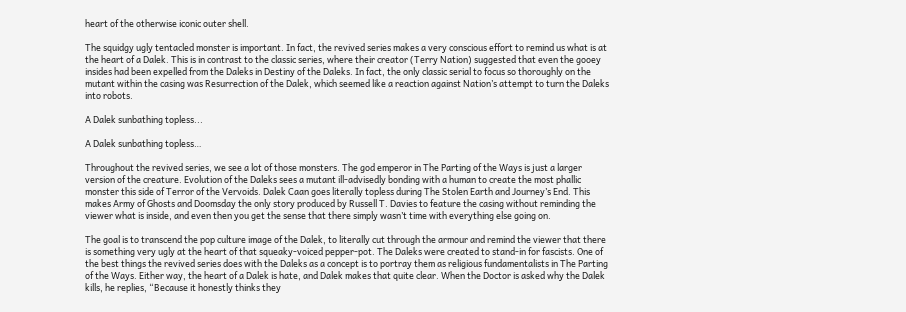heart of the otherwise iconic outer shell.

The squidgy ugly tentacled monster is important. In fact, the revived series makes a very conscious effort to remind us what is at the heart of a Dalek. This is in contrast to the classic series, where their creator (Terry Nation) suggested that even the gooey insides had been expelled from the Daleks in Destiny of the Daleks. In fact, the only classic serial to focus so thoroughly on the mutant within the casing was Resurrection of the Dalek, which seemed like a reaction against Nation’s attempt to turn the Daleks into robots.

A Dalek sunbathing topless...

A Dalek sunbathing topless…

Throughout the revived series, we see a lot of those monsters. The god emperor in The Parting of the Ways is just a larger version of the creature. Evolution of the Daleks sees a mutant ill-advisedly bonding with a human to create the most phallic monster this side of Terror of the Vervoids. Dalek Caan goes literally topless during The Stolen Earth and Journey’s End. This makes Army of Ghosts and Doomsday the only story produced by Russell T. Davies to feature the casing without reminding the viewer what is inside, and even then you get the sense that there simply wasn’t time with everything else going on.

The goal is to transcend the pop culture image of the Dalek, to literally cut through the armour and remind the viewer that there is something very ugly at the heart of that squeaky-voiced pepper-pot. The Daleks were created to stand-in for fascists. One of the best things the revived series does with the Daleks as a concept is to portray them as religious fundamentalists in The Parting of the Ways. Either way, the heart of a Dalek is hate, and Dalek makes that quite clear. When the Doctor is asked why the Dalek kills, he replies, “Because it honestly thinks they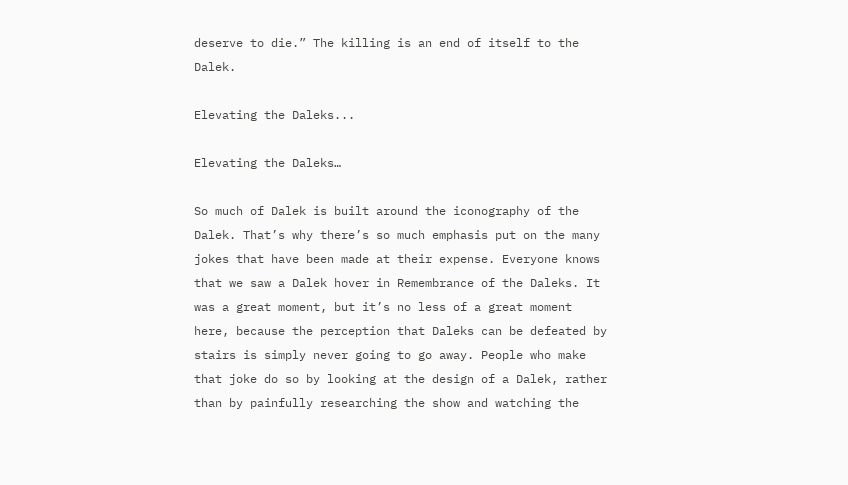deserve to die.” The killing is an end of itself to the Dalek.

Elevating the Daleks...

Elevating the Daleks…

So much of Dalek is built around the iconography of the Dalek. That’s why there’s so much emphasis put on the many jokes that have been made at their expense. Everyone knows that we saw a Dalek hover in Remembrance of the Daleks. It was a great moment, but it’s no less of a great moment here, because the perception that Daleks can be defeated by stairs is simply never going to go away. People who make that joke do so by looking at the design of a Dalek, rather than by painfully researching the show and watching the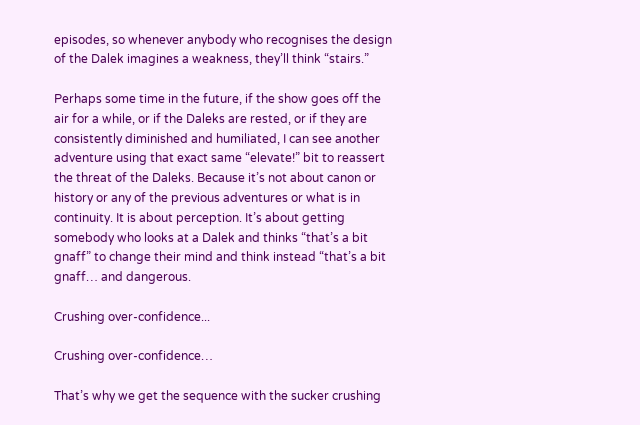episodes, so whenever anybody who recognises the design of the Dalek imagines a weakness, they’ll think “stairs.”

Perhaps some time in the future, if the show goes off the air for a while, or if the Daleks are rested, or if they are consistently diminished and humiliated, I can see another adventure using that exact same “elevate!” bit to reassert the threat of the Daleks. Because it’s not about canon or history or any of the previous adventures or what is in continuity. It is about perception. It’s about getting somebody who looks at a Dalek and thinks “that’s a bit gnaff” to change their mind and think instead “that’s a bit gnaff… and dangerous.

Crushing over-confidence...

Crushing over-confidence…

That’s why we get the sequence with the sucker crushing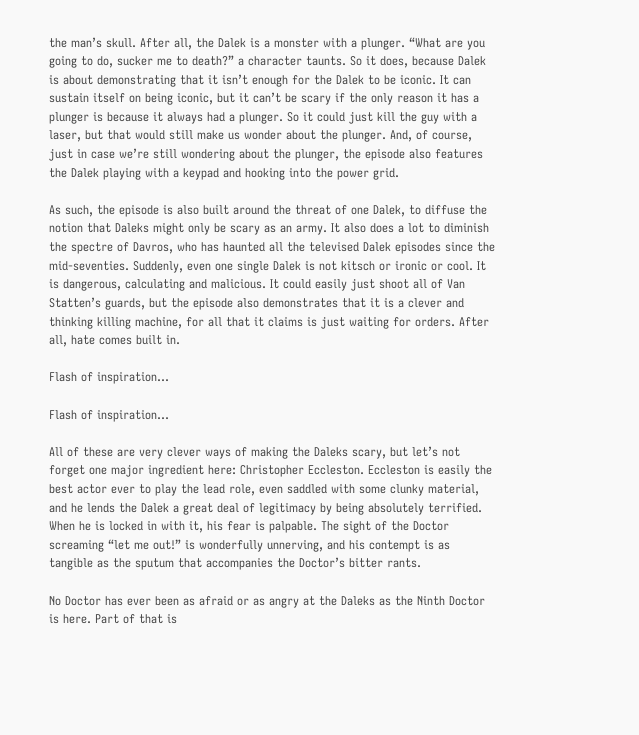the man’s skull. After all, the Dalek is a monster with a plunger. “What are you going to do, sucker me to death?” a character taunts. So it does, because Dalek is about demonstrating that it isn’t enough for the Dalek to be iconic. It can sustain itself on being iconic, but it can’t be scary if the only reason it has a plunger is because it always had a plunger. So it could just kill the guy with a laser, but that would still make us wonder about the plunger. And, of course, just in case we’re still wondering about the plunger, the episode also features the Dalek playing with a keypad and hooking into the power grid.

As such, the episode is also built around the threat of one Dalek, to diffuse the notion that Daleks might only be scary as an army. It also does a lot to diminish the spectre of Davros, who has haunted all the televised Dalek episodes since the mid-seventies. Suddenly, even one single Dalek is not kitsch or ironic or cool. It is dangerous, calculating and malicious. It could easily just shoot all of Van Statten’s guards, but the episode also demonstrates that it is a clever and thinking killing machine, for all that it claims is just waiting for orders. After all, hate comes built in.

Flash of inspiration...

Flash of inspiration…

All of these are very clever ways of making the Daleks scary, but let’s not forget one major ingredient here: Christopher Eccleston. Eccleston is easily the best actor ever to play the lead role, even saddled with some clunky material, and he lends the Dalek a great deal of legitimacy by being absolutely terrified. When he is locked in with it, his fear is palpable. The sight of the Doctor screaming “let me out!” is wonderfully unnerving, and his contempt is as tangible as the sputum that accompanies the Doctor’s bitter rants.

No Doctor has ever been as afraid or as angry at the Daleks as the Ninth Doctor is here. Part of that is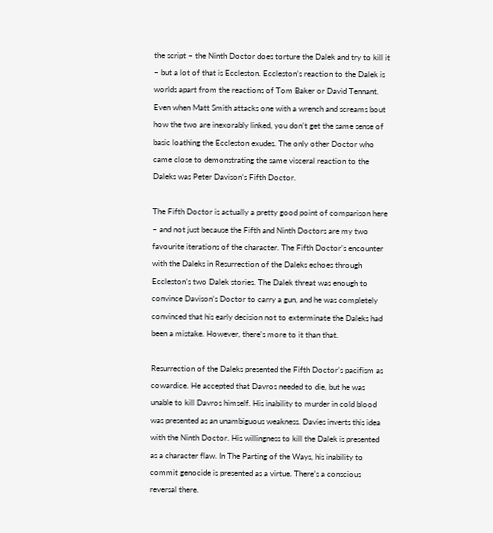the script – the Ninth Doctor does torture the Dalek and try to kill it – but a lot of that is Eccleston. Eccleston’s reaction to the Dalek is worlds apart from the reactions of Tom Baker or David Tennant. Even when Matt Smith attacks one with a wrench and screams bout how the two are inexorably linked, you don’t get the same sense of basic loathing the Eccleston exudes. The only other Doctor who came close to demonstrating the same visceral reaction to the Daleks was Peter Davison’s Fifth Doctor.

The Fifth Doctor is actually a pretty good point of comparison here – and not just because the Fifth and Ninth Doctors are my two favourite iterations of the character. The Fifth Doctor’s encounter with the Daleks in Resurrection of the Daleks echoes through Eccleston’s two Dalek stories. The Dalek threat was enough to convince Davison’s Doctor to carry a gun, and he was completely convinced that his early decision not to exterminate the Daleks had been a mistake. However, there’s more to it than that.

Resurrection of the Daleks presented the Fifth Doctor’s pacifism as cowardice. He accepted that Davros needed to die, but he was unable to kill Davros himself. His inability to murder in cold blood was presented as an unambiguous weakness. Davies inverts this idea with the Ninth Doctor. His willingness to kill the Dalek is presented as a character flaw. In The Parting of the Ways, his inability to commit genocide is presented as a virtue. There’s a conscious reversal there.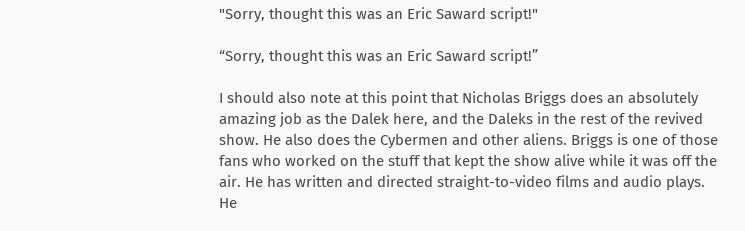"Sorry, thought this was an Eric Saward script!"

“Sorry, thought this was an Eric Saward script!”

I should also note at this point that Nicholas Briggs does an absolutely amazing job as the Dalek here, and the Daleks in the rest of the revived show. He also does the Cybermen and other aliens. Briggs is one of those fans who worked on the stuff that kept the show alive while it was off the air. He has written and directed straight-to-video films and audio plays. He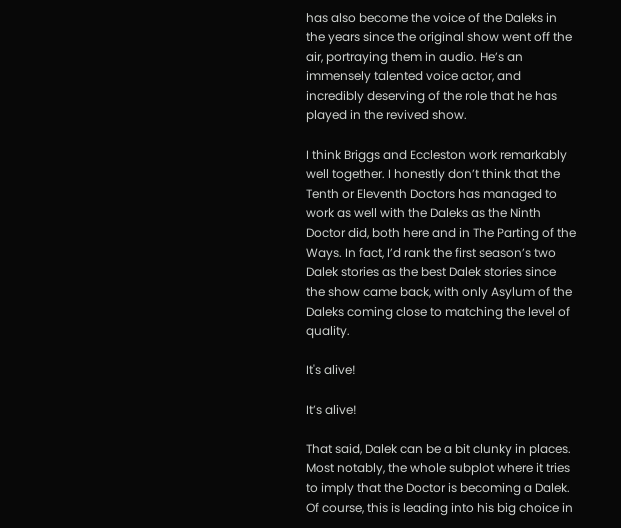has also become the voice of the Daleks in the years since the original show went off the air, portraying them in audio. He’s an immensely talented voice actor, and incredibly deserving of the role that he has played in the revived show.

I think Briggs and Eccleston work remarkably well together. I honestly don’t think that the Tenth or Eleventh Doctors has managed to work as well with the Daleks as the Ninth Doctor did, both here and in The Parting of the Ways. In fact, I’d rank the first season’s two Dalek stories as the best Dalek stories since the show came back, with only Asylum of the Daleks coming close to matching the level of quality.

It's alive!

It’s alive!

That said, Dalek can be a bit clunky in places. Most notably, the whole subplot where it tries to imply that the Doctor is becoming a Dalek. Of course, this is leading into his big choice in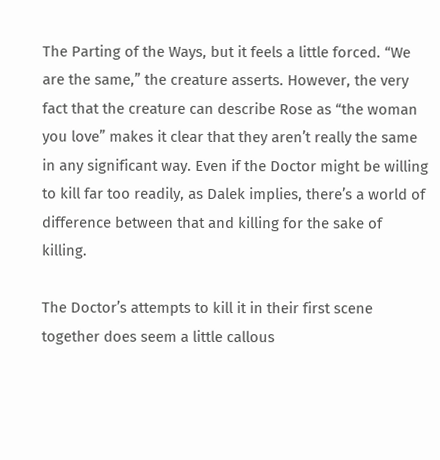The Parting of the Ways, but it feels a little forced. “We are the same,” the creature asserts. However, the very fact that the creature can describe Rose as “the woman you love” makes it clear that they aren’t really the same in any significant way. Even if the Doctor might be willing to kill far too readily, as Dalek implies, there’s a world of difference between that and killing for the sake of killing.

The Doctor’s attempts to kill it in their first scene together does seem a little callous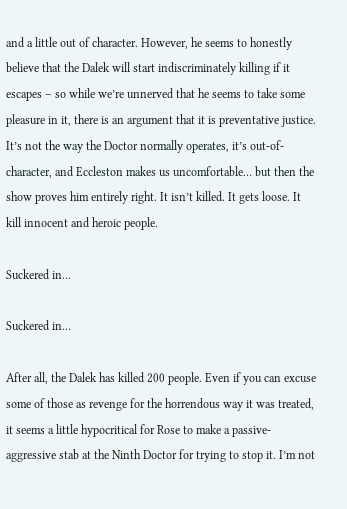and a little out of character. However, he seems to honestly believe that the Dalek will start indiscriminately killing if it escapes – so while we’re unnerved that he seems to take some pleasure in it, there is an argument that it is preventative justice. It’s not the way the Doctor normally operates, it’s out-of-character, and Eccleston makes us uncomfortable… but then the show proves him entirely right. It isn’t killed. It gets loose. It kill innocent and heroic people.

Suckered in...

Suckered in…

After all, the Dalek has killed 200 people. Even if you can excuse some of those as revenge for the horrendous way it was treated, it seems a little hypocritical for Rose to make a passive-aggressive stab at the Ninth Doctor for trying to stop it. I’m not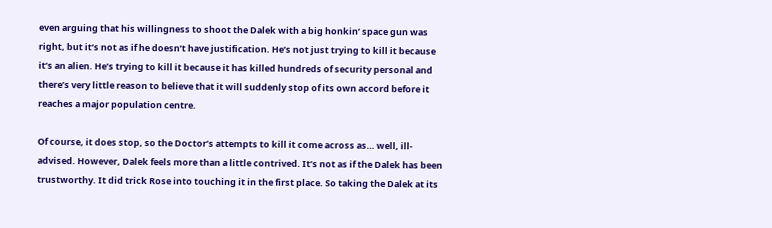even arguing that his willingness to shoot the Dalek with a big honkin’ space gun was right, but it’s not as if he doesn’t have justification. He’s not just trying to kill it because it’s an alien. He’s trying to kill it because it has killed hundreds of security personal and there’s very little reason to believe that it will suddenly stop of its own accord before it reaches a major population centre.

Of course, it does stop, so the Doctor’s attempts to kill it come across as… well, ill-advised. However, Dalek feels more than a little contrived. It’s not as if the Dalek has been trustworthy. It did trick Rose into touching it in the first place. So taking the Dalek at its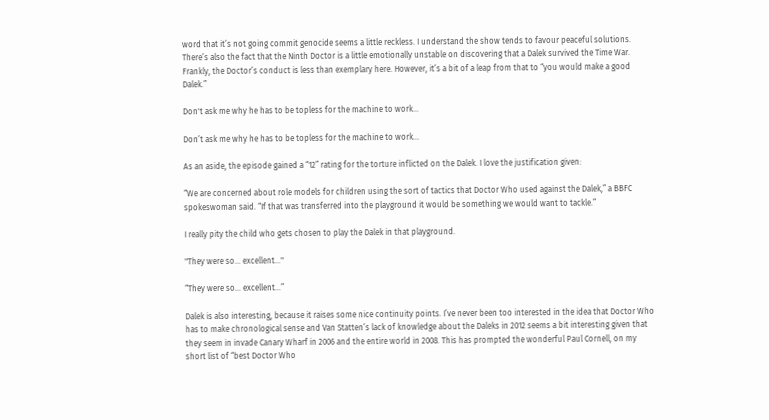word that it’s not going commit genocide seems a little reckless. I understand the show tends to favour peaceful solutions. There’s also the fact that the Ninth Doctor is a little emotionally unstable on discovering that a Dalek survived the Time War. Frankly, the Doctor’s conduct is less than exemplary here. However, it’s a bit of a leap from that to “you would make a good Dalek.”

Don't ask me why he has to be topless for the machine to work...

Don’t ask me why he has to be topless for the machine to work…

As an aside, the episode gained a “12” rating for the torture inflicted on the Dalek. I love the justification given:

“We are concerned about role models for children using the sort of tactics that Doctor Who used against the Dalek,” a BBFC spokeswoman said. “If that was transferred into the playground it would be something we would want to tackle.”

I really pity the child who gets chosen to play the Dalek in that playground.

"They were so... excellent..."

“They were so… excellent…”

Dalek is also interesting, because it raises some nice continuity points. I’ve never been too interested in the idea that Doctor Who has to make chronological sense and Van Statten’s lack of knowledge about the Daleks in 2012 seems a bit interesting given that they seem in invade Canary Wharf in 2006 and the entire world in 2008. This has prompted the wonderful Paul Cornell, on my short list of “best Doctor Who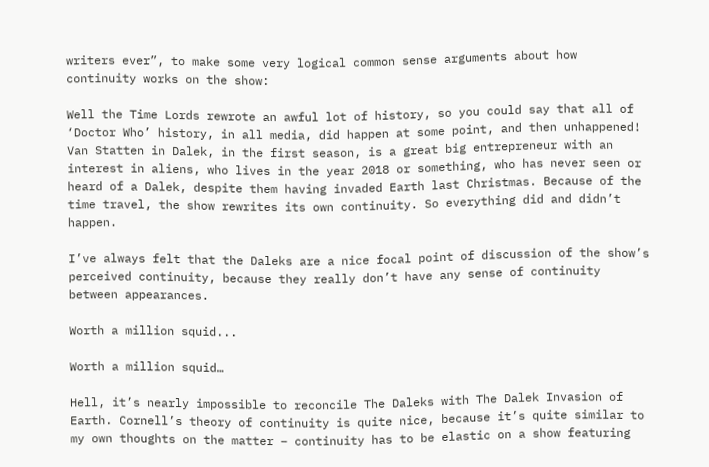writers ever”, to make some very logical common sense arguments about how continuity works on the show:

Well the Time Lords rewrote an awful lot of history, so you could say that all of ‘Doctor Who’ history, in all media, did happen at some point, and then unhappened! Van Statten in Dalek, in the first season, is a great big entrepreneur with an interest in aliens, who lives in the year 2018 or something, who has never seen or heard of a Dalek, despite them having invaded Earth last Christmas. Because of the time travel, the show rewrites its own continuity. So everything did and didn’t happen.

I’ve always felt that the Daleks are a nice focal point of discussion of the show’s perceived continuity, because they really don’t have any sense of continuity between appearances.

Worth a million squid...

Worth a million squid…

Hell, it’s nearly impossible to reconcile The Daleks with The Dalek Invasion of Earth. Cornell’s theory of continuity is quite nice, because it’s quite similar to my own thoughts on the matter – continuity has to be elastic on a show featuring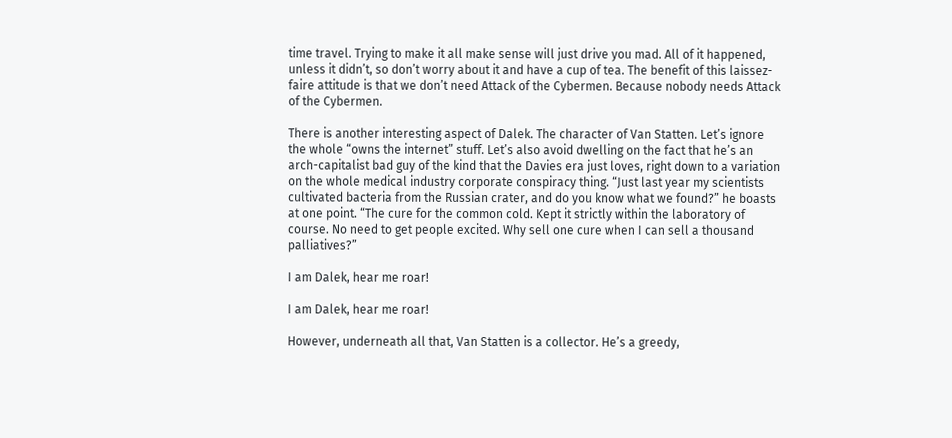time travel. Trying to make it all make sense will just drive you mad. All of it happened, unless it didn’t, so don’t worry about it and have a cup of tea. The benefit of this laissez-faire attitude is that we don’t need Attack of the Cybermen. Because nobody needs Attack of the Cybermen.

There is another interesting aspect of Dalek. The character of Van Statten. Let’s ignore the whole “owns the internet” stuff. Let’s also avoid dwelling on the fact that he’s an arch-capitalist bad guy of the kind that the Davies era just loves, right down to a variation on the whole medical industry corporate conspiracy thing. “Just last year my scientists cultivated bacteria from the Russian crater, and do you know what we found?” he boasts at one point. “The cure for the common cold. Kept it strictly within the laboratory of course. No need to get people excited. Why sell one cure when I can sell a thousand palliatives?”

I am Dalek, hear me roar!

I am Dalek, hear me roar!

However, underneath all that, Van Statten is a collector. He’s a greedy,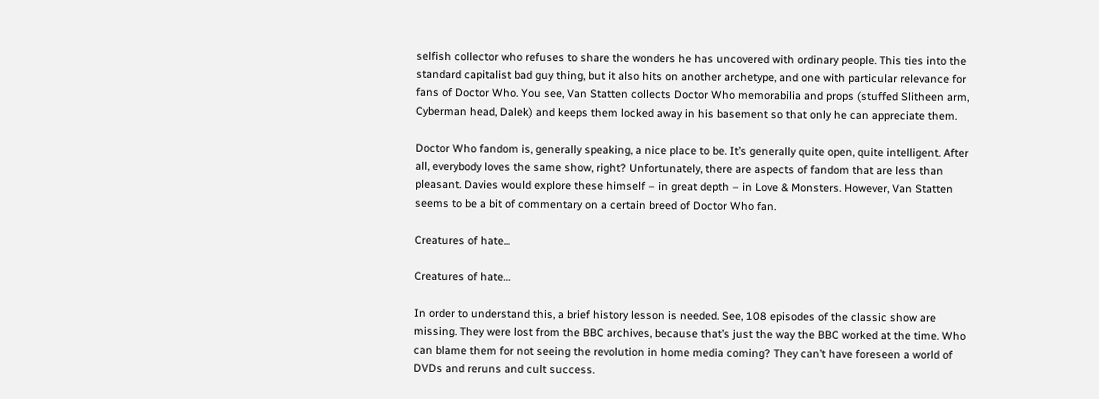selfish collector who refuses to share the wonders he has uncovered with ordinary people. This ties into the standard capitalist bad guy thing, but it also hits on another archetype, and one with particular relevance for fans of Doctor Who. You see, Van Statten collects Doctor Who memorabilia and props (stuffed Slitheen arm, Cyberman head, Dalek) and keeps them locked away in his basement so that only he can appreciate them.

Doctor Who fandom is, generally speaking, a nice place to be. It’s generally quite open, quite intelligent. After all, everybody loves the same show, right? Unfortunately, there are aspects of fandom that are less than pleasant. Davies would explore these himself – in great depth – in Love & Monsters. However, Van Statten seems to be a bit of commentary on a certain breed of Doctor Who fan.

Creatures of hate...

Creatures of hate…

In order to understand this, a brief history lesson is needed. See, 108 episodes of the classic show are missing. They were lost from the BBC archives, because that’s just the way the BBC worked at the time. Who can blame them for not seeing the revolution in home media coming? They can’t have foreseen a world of DVDs and reruns and cult success.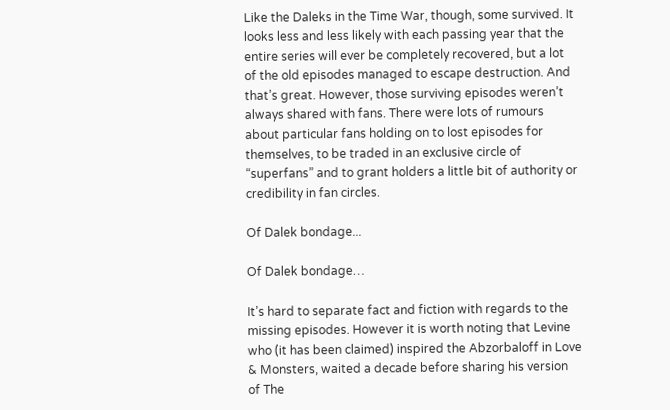Like the Daleks in the Time War, though, some survived. It looks less and less likely with each passing year that the entire series will ever be completely recovered, but a lot of the old episodes managed to escape destruction. And that’s great. However, those surviving episodes weren’t always shared with fans. There were lots of rumours about particular fans holding on to lost episodes for themselves, to be traded in an exclusive circle of “superfans” and to grant holders a little bit of authority or credibility in fan circles.

Of Dalek bondage...

Of Dalek bondage…

It’s hard to separate fact and fiction with regards to the missing episodes. However it is worth noting that Levine who (it has been claimed) inspired the Abzorbaloff in Love & Monsters, waited a decade before sharing his version of The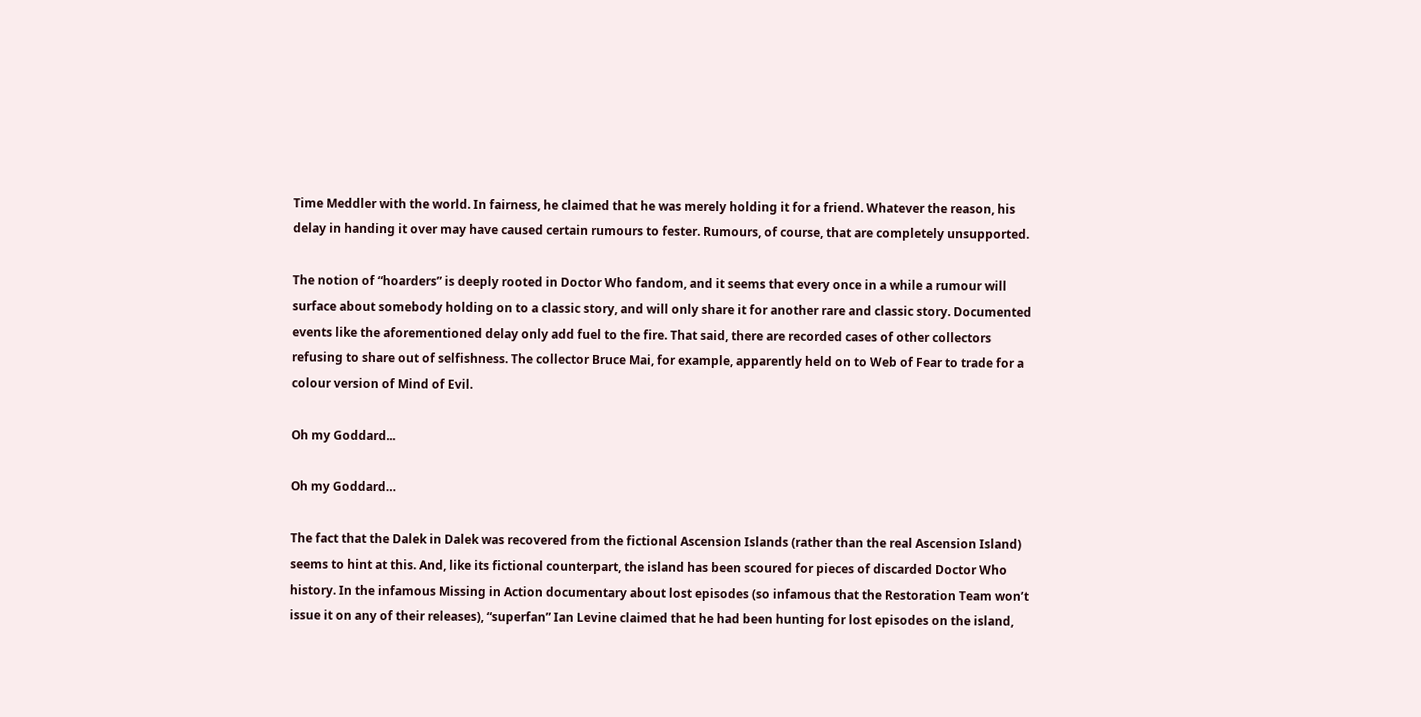Time Meddler with the world. In fairness, he claimed that he was merely holding it for a friend. Whatever the reason, his delay in handing it over may have caused certain rumours to fester. Rumours, of course, that are completely unsupported.

The notion of “hoarders” is deeply rooted in Doctor Who fandom, and it seems that every once in a while a rumour will surface about somebody holding on to a classic story, and will only share it for another rare and classic story. Documented events like the aforementioned delay only add fuel to the fire. That said, there are recorded cases of other collectors refusing to share out of selfishness. The collector Bruce Mai, for example, apparently held on to Web of Fear to trade for a colour version of Mind of Evil.

Oh my Goddard...

Oh my Goddard…

The fact that the Dalek in Dalek was recovered from the fictional Ascension Islands (rather than the real Ascension Island) seems to hint at this. And, like its fictional counterpart, the island has been scoured for pieces of discarded Doctor Who history. In the infamous Missing in Action documentary about lost episodes (so infamous that the Restoration Team won’t issue it on any of their releases), “superfan” Ian Levine claimed that he had been hunting for lost episodes on the island,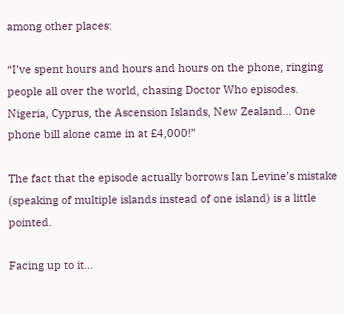among other places:

“I’ve spent hours and hours and hours on the phone, ringing people all over the world, chasing Doctor Who episodes. Nigeria, Cyprus, the Ascension Islands, New Zealand… One phone bill alone came in at £4,000!”

The fact that the episode actually borrows Ian Levine’s mistake (speaking of multiple islands instead of one island) is a little pointed.

Facing up to it...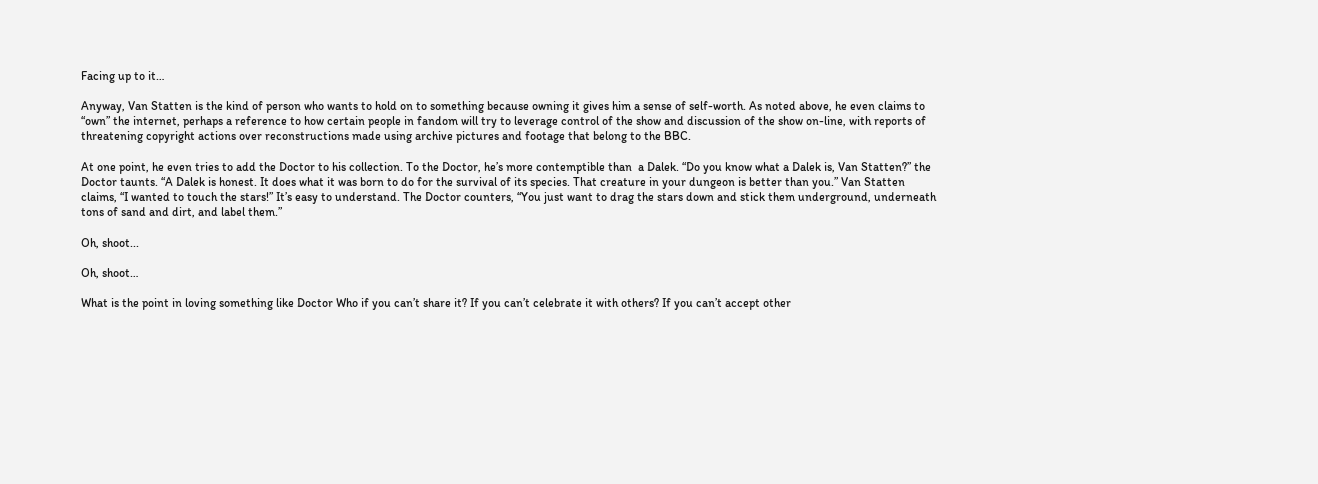Facing up to it…

Anyway, Van Statten is the kind of person who wants to hold on to something because owning it gives him a sense of self-worth. As noted above, he even claims to “own” the internet, perhaps a reference to how certain people in fandom will try to leverage control of the show and discussion of the show on-line, with reports of threatening copyright actions over reconstructions made using archive pictures and footage that belong to the BBC.

At one point, he even tries to add the Doctor to his collection. To the Doctor, he’s more contemptible than  a Dalek. “Do you know what a Dalek is, Van Statten?” the Doctor taunts. “A Dalek is honest. It does what it was born to do for the survival of its species. That creature in your dungeon is better than you.” Van Statten claims, “I wanted to touch the stars!” It’s easy to understand. The Doctor counters, “You just want to drag the stars down and stick them underground, underneath tons of sand and dirt, and label them.”

Oh, shoot...

Oh, shoot…

What is the point in loving something like Doctor Who if you can’t share it? If you can’t celebrate it with others? If you can’t accept other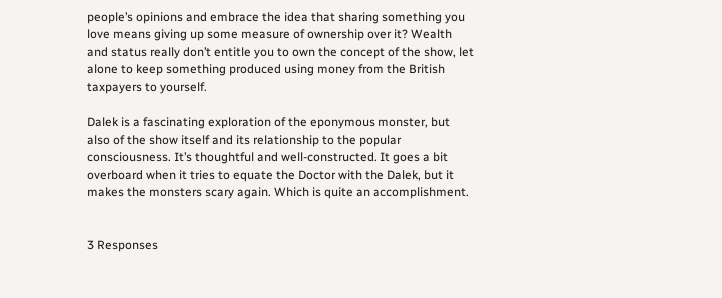people’s opinions and embrace the idea that sharing something you love means giving up some measure of ownership over it? Wealth and status really don’t entitle you to own the concept of the show, let alone to keep something produced using money from the British taxpayers to yourself.

Dalek is a fascinating exploration of the eponymous monster, but also of the show itself and its relationship to the popular consciousness. It’s thoughtful and well-constructed. It goes a bit overboard when it tries to equate the Doctor with the Dalek, but it makes the monsters scary again. Which is quite an accomplishment.


3 Responses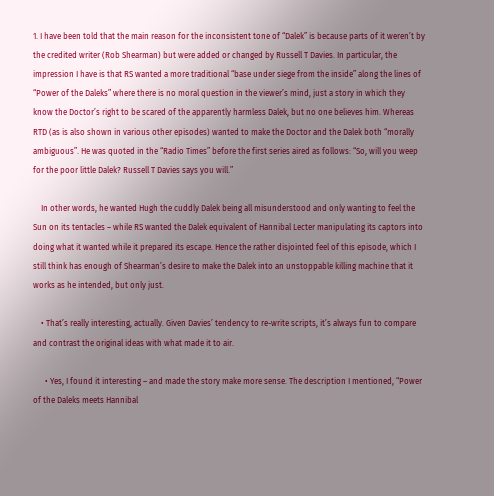1. I have been told that the main reason for the inconsistent tone of “Dalek” is because parts of it weren’t by the credited writer (Rob Shearman) but were added or changed by Russell T Davies. In particular, the impression I have is that RS wanted a more traditional “base under siege from the inside” along the lines of “Power of the Daleks” where there is no moral question in the viewer’s mind, just a story in which they know the Doctor’s right to be scared of the apparently harmless Dalek, but no one believes him. Whereas RTD (as is also shown in various other episodes) wanted to make the Doctor and the Dalek both “morally ambiguous”. He was quoted in the “Radio Times” before the first series aired as follows: “So, will you weep for the poor little Dalek? Russell T Davies says you will.”

    In other words, he wanted Hugh the cuddly Dalek being all misunderstood and only wanting to feel the Sun on its tentacles – while RS wanted the Dalek equivalent of Hannibal Lecter manipulating its captors into doing what it wanted while it prepared its escape. Hence the rather disjointed feel of this episode, which I still think has enough of Shearman’s desire to make the Dalek into an unstoppable killing machine that it works as he intended, but only just.

    • That’s really interesting, actually. Given Davies’ tendency to re-write scripts, it’s always fun to compare and contrast the original ideas with what made it to air.

      • Yes, I found it interesting – and made the story make more sense. The description I mentioned, “Power of the Daleks meets Hannibal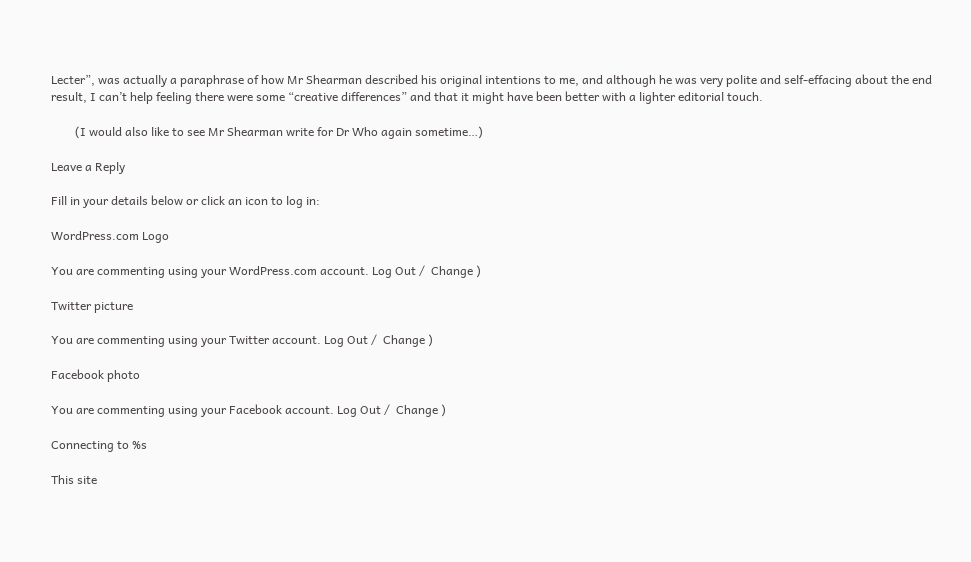Lecter”, was actually a paraphrase of how Mr Shearman described his original intentions to me, and although he was very polite and self-effacing about the end result, I can’t help feeling there were some “creative differences” and that it might have been better with a lighter editorial touch.

        (I would also like to see Mr Shearman write for Dr Who again sometime…)

Leave a Reply

Fill in your details below or click an icon to log in:

WordPress.com Logo

You are commenting using your WordPress.com account. Log Out /  Change )

Twitter picture

You are commenting using your Twitter account. Log Out /  Change )

Facebook photo

You are commenting using your Facebook account. Log Out /  Change )

Connecting to %s

This site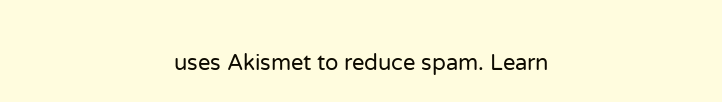uses Akismet to reduce spam. Learn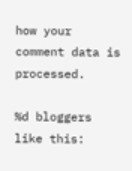how your comment data is processed.

%d bloggers like this: